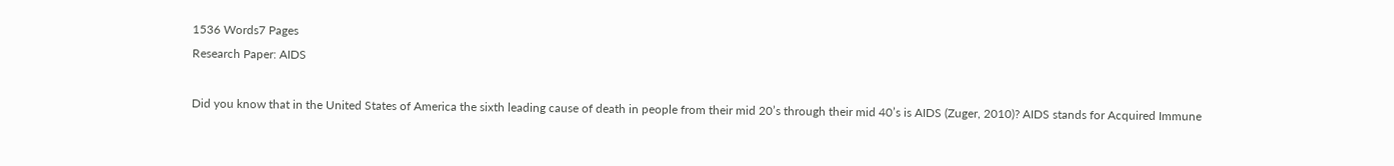1536 Words7 Pages
Research Paper: AIDS

Did you know that in the United States of America the sixth leading cause of death in people from their mid 20’s through their mid 40’s is AIDS (Zuger, 2010)? AIDS stands for Acquired Immune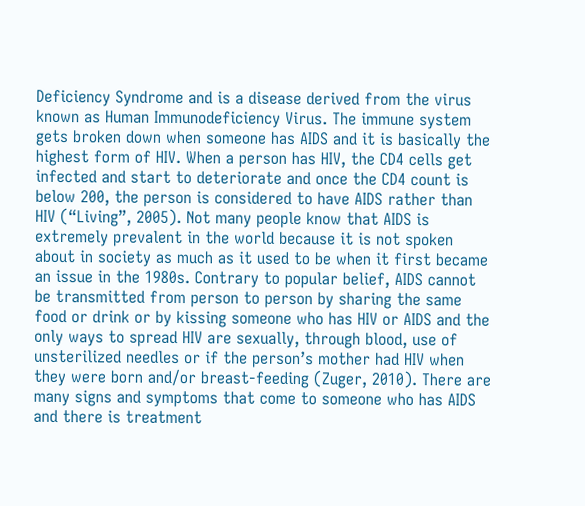Deficiency Syndrome and is a disease derived from the virus known as Human Immunodeficiency Virus. The immune system gets broken down when someone has AIDS and it is basically the highest form of HIV. When a person has HIV, the CD4 cells get infected and start to deteriorate and once the CD4 count is below 200, the person is considered to have AIDS rather than HIV (“Living”, 2005). Not many people know that AIDS is extremely prevalent in the world because it is not spoken about in society as much as it used to be when it first became an issue in the 1980s. Contrary to popular belief, AIDS cannot be transmitted from person to person by sharing the same food or drink or by kissing someone who has HIV or AIDS and the only ways to spread HIV are sexually, through blood, use of unsterilized needles or if the person’s mother had HIV when they were born and/or breast-feeding (Zuger, 2010). There are many signs and symptoms that come to someone who has AIDS and there is treatment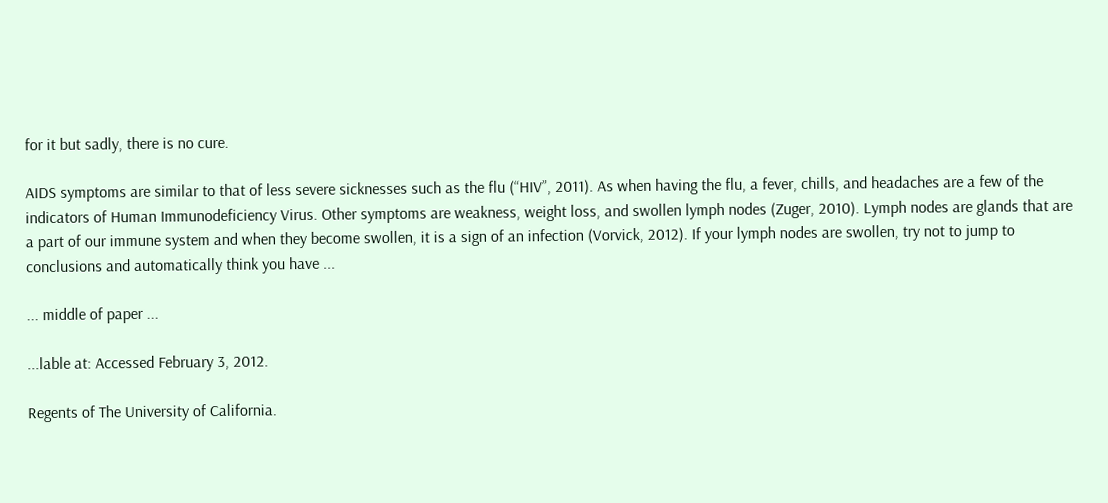for it but sadly, there is no cure.

AIDS symptoms are similar to that of less severe sicknesses such as the flu (“HIV”, 2011). As when having the flu, a fever, chills, and headaches are a few of the indicators of Human Immunodeficiency Virus. Other symptoms are weakness, weight loss, and swollen lymph nodes (Zuger, 2010). Lymph nodes are glands that are a part of our immune system and when they become swollen, it is a sign of an infection (Vorvick, 2012). If your lymph nodes are swollen, try not to jump to conclusions and automatically think you have ...

... middle of paper ...

...lable at: Accessed February 3, 2012.

Regents of The University of California.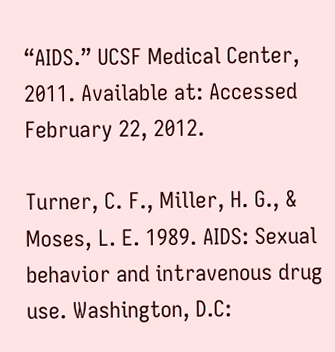“AIDS.” UCSF Medical Center, 2011. Available at: Accessed February 22, 2012.

Turner, C. F., Miller, H. G., & Moses, L. E. 1989. AIDS: Sexual behavior and intravenous drug use. Washington, D.C: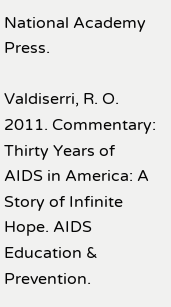National Academy Press.

Valdiserri, R. O. 2011. Commentary: Thirty Years of AIDS in America: A Story of Infinite Hope. AIDS Education & Prevention.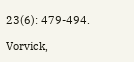23(6): 479-494.

Vorvick,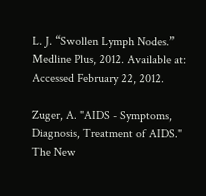L. J. “Swollen Lymph Nodes.” Medline Plus, 2012. Available at: Accessed February 22, 2012.

Zuger, A. "AIDS - Symptoms, Diagnosis, Treatment of AIDS." The New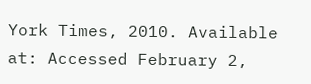York Times, 2010. Available at: Accessed February 2,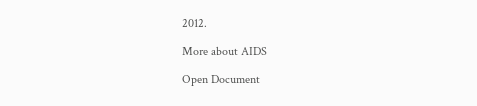2012.

More about AIDS

Open Document